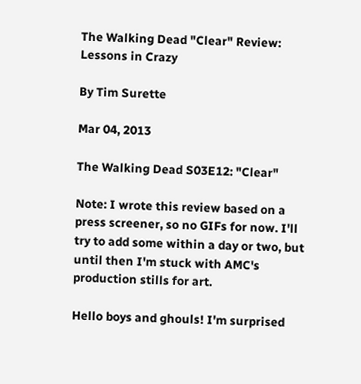The Walking Dead "Clear" Review: Lessons in Crazy

By Tim Surette

Mar 04, 2013

The Walking Dead S03E12: "Clear"

Note: I wrote this review based on a press screener, so no GIFs for now. I'll try to add some within a day or two, but until then I'm stuck with AMC's production stills for art.

Hello boys and ghouls! I'm surprised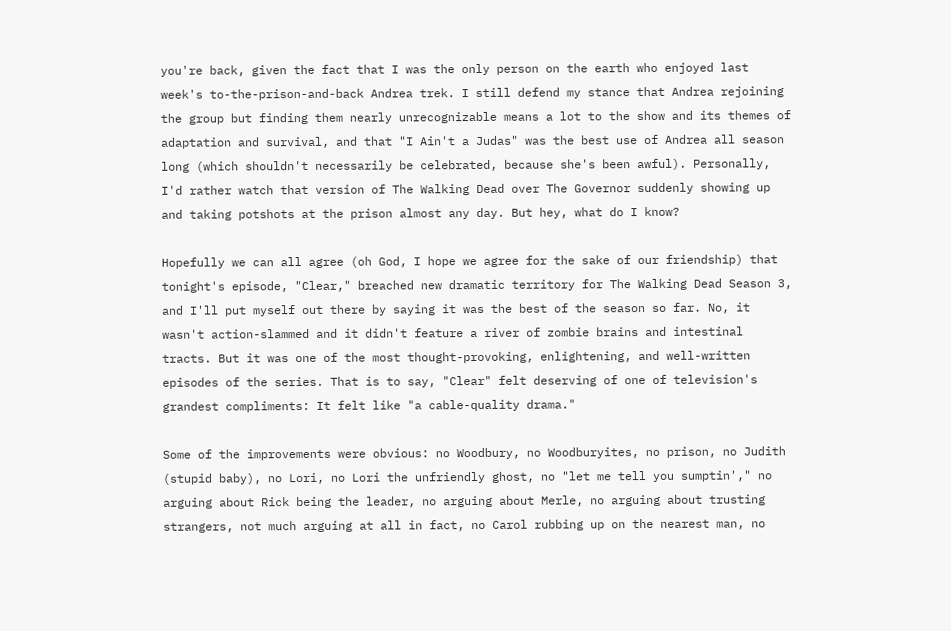you're back, given the fact that I was the only person on the earth who enjoyed last week's to-the-prison-and-back Andrea trek. I still defend my stance that Andrea rejoining the group but finding them nearly unrecognizable means a lot to the show and its themes of adaptation and survival, and that "I Ain't a Judas" was the best use of Andrea all season long (which shouldn't necessarily be celebrated, because she's been awful). Personally, I'd rather watch that version of The Walking Dead over The Governor suddenly showing up and taking potshots at the prison almost any day. But hey, what do I know?

Hopefully we can all agree (oh God, I hope we agree for the sake of our friendship) that tonight's episode, "Clear," breached new dramatic territory for The Walking Dead Season 3, and I'll put myself out there by saying it was the best of the season so far. No, it wasn't action-slammed and it didn't feature a river of zombie brains and intestinal tracts. But it was one of the most thought-provoking, enlightening, and well-written episodes of the series. That is to say, "Clear" felt deserving of one of television's grandest compliments: It felt like "a cable-quality drama."

Some of the improvements were obvious: no Woodbury, no Woodburyites, no prison, no Judith (stupid baby), no Lori, no Lori the unfriendly ghost, no "let me tell you sumptin'," no arguing about Rick being the leader, no arguing about Merle, no arguing about trusting strangers, not much arguing at all in fact, no Carol rubbing up on the nearest man, no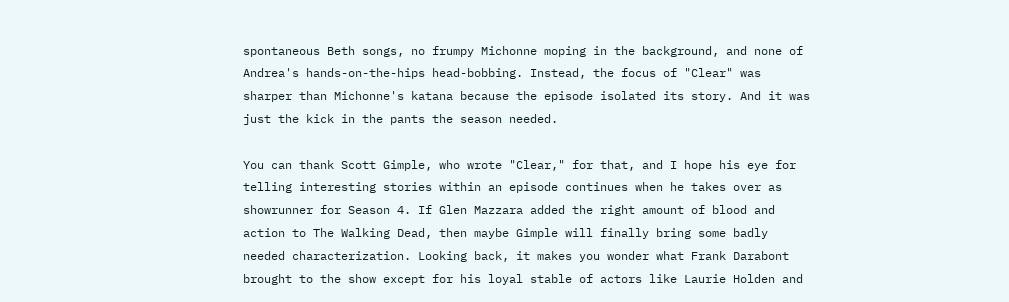spontaneous Beth songs, no frumpy Michonne moping in the background, and none of Andrea's hands-on-the-hips head-bobbing. Instead, the focus of "Clear" was sharper than Michonne's katana because the episode isolated its story. And it was just the kick in the pants the season needed.

You can thank Scott Gimple, who wrote "Clear," for that, and I hope his eye for telling interesting stories within an episode continues when he takes over as showrunner for Season 4. If Glen Mazzara added the right amount of blood and action to The Walking Dead, then maybe Gimple will finally bring some badly needed characterization. Looking back, it makes you wonder what Frank Darabont brought to the show except for his loyal stable of actors like Laurie Holden and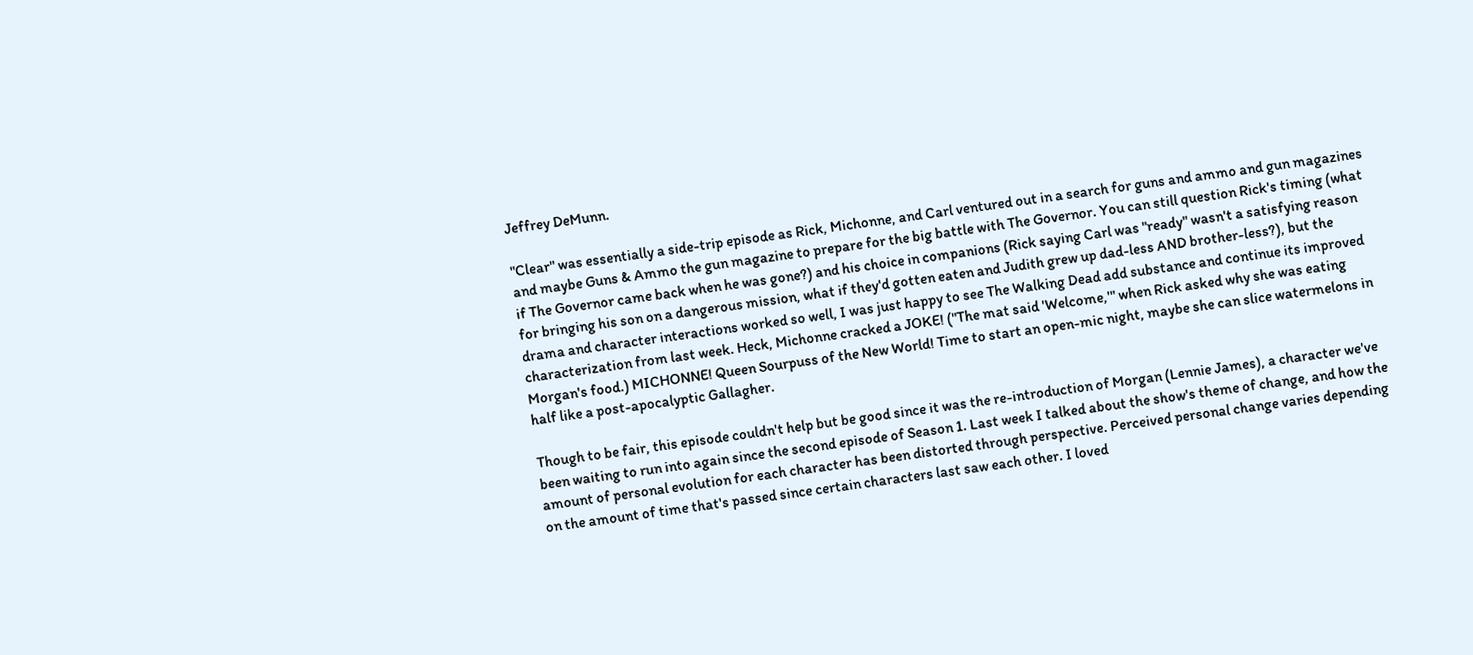Jeffrey DeMunn.

"Clear" was essentially a side-trip episode as Rick, Michonne, and Carl ventured out in a search for guns and ammo and gun magazines and maybe Guns & Ammo the gun magazine to prepare for the big battle with The Governor. You can still question Rick's timing (what if The Governor came back when he was gone?) and his choice in companions (Rick saying Carl was "ready" wasn't a satisfying reason for bringing his son on a dangerous mission, what if they'd gotten eaten and Judith grew up dad-less AND brother-less?), but the drama and character interactions worked so well, I was just happy to see The Walking Dead add substance and continue its improved characterization from last week. Heck, Michonne cracked a JOKE! ("The mat said 'Welcome,'" when Rick asked why she was eating Morgan's food.) MICHONNE! Queen Sourpuss of the New World! Time to start an open-mic night, maybe she can slice watermelons in half like a post-apocalyptic Gallagher.

Though to be fair, this episode couldn't help but be good since it was the re-introduction of Morgan (Lennie James), a character we've been waiting to run into again since the second episode of Season 1. Last week I talked about the show's theme of change, and how the amount of personal evolution for each character has been distorted through perspective. Perceived personal change varies depending on the amount of time that's passed since certain characters last saw each other. I loved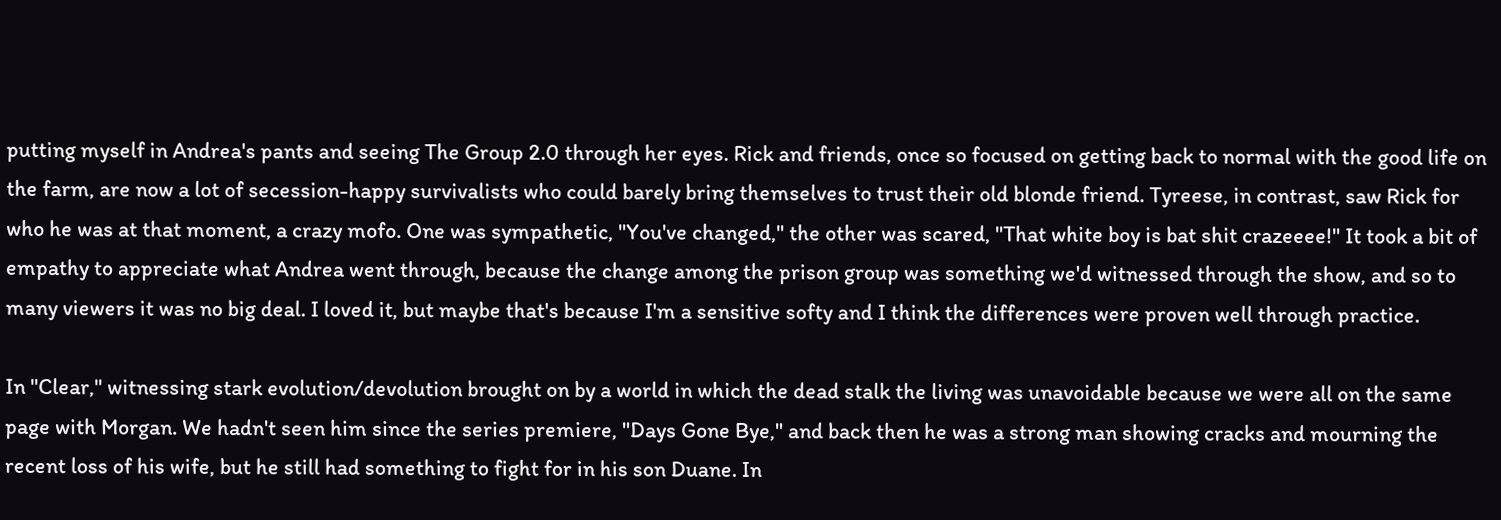putting myself in Andrea's pants and seeing The Group 2.0 through her eyes. Rick and friends, once so focused on getting back to normal with the good life on the farm, are now a lot of secession-happy survivalists who could barely bring themselves to trust their old blonde friend. Tyreese, in contrast, saw Rick for who he was at that moment, a crazy mofo. One was sympathetic, "You've changed," the other was scared, "That white boy is bat shit crazeeee!" It took a bit of empathy to appreciate what Andrea went through, because the change among the prison group was something we'd witnessed through the show, and so to many viewers it was no big deal. I loved it, but maybe that's because I'm a sensitive softy and I think the differences were proven well through practice.

In "Clear," witnessing stark evolution/devolution brought on by a world in which the dead stalk the living was unavoidable because we were all on the same page with Morgan. We hadn't seen him since the series premiere, "Days Gone Bye," and back then he was a strong man showing cracks and mourning the recent loss of his wife, but he still had something to fight for in his son Duane. In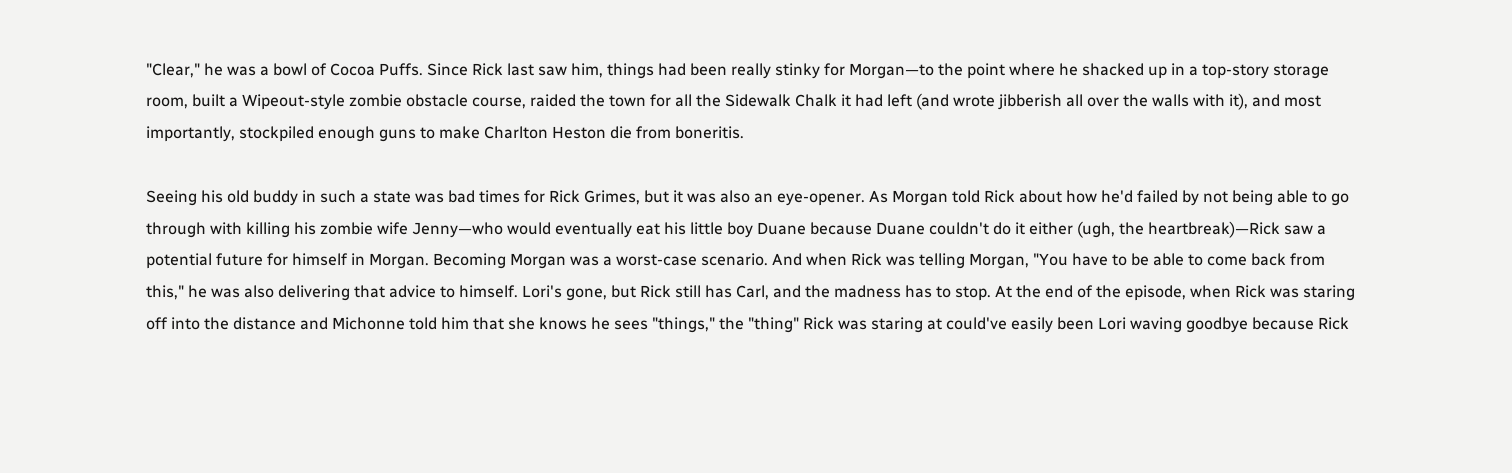"Clear," he was a bowl of Cocoa Puffs. Since Rick last saw him, things had been really stinky for Morgan—to the point where he shacked up in a top-story storage room, built a Wipeout-style zombie obstacle course, raided the town for all the Sidewalk Chalk it had left (and wrote jibberish all over the walls with it), and most importantly, stockpiled enough guns to make Charlton Heston die from boneritis.

Seeing his old buddy in such a state was bad times for Rick Grimes, but it was also an eye-opener. As Morgan told Rick about how he'd failed by not being able to go through with killing his zombie wife Jenny—who would eventually eat his little boy Duane because Duane couldn't do it either (ugh, the heartbreak)—Rick saw a potential future for himself in Morgan. Becoming Morgan was a worst-case scenario. And when Rick was telling Morgan, "You have to be able to come back from this," he was also delivering that advice to himself. Lori's gone, but Rick still has Carl, and the madness has to stop. At the end of the episode, when Rick was staring off into the distance and Michonne told him that she knows he sees "things," the "thing" Rick was staring at could've easily been Lori waving goodbye because Rick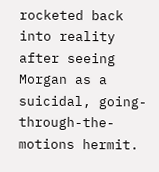rocketed back into reality after seeing Morgan as a suicidal, going-through-the-motions hermit.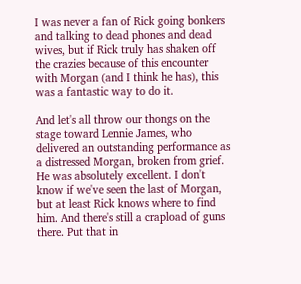I was never a fan of Rick going bonkers and talking to dead phones and dead wives, but if Rick truly has shaken off the crazies because of this encounter with Morgan (and I think he has), this was a fantastic way to do it.

And let's all throw our thongs on the stage toward Lennie James, who delivered an outstanding performance as a distressed Morgan, broken from grief. He was absolutely excellent. I don't know if we've seen the last of Morgan, but at least Rick knows where to find him. And there's still a crapload of guns there. Put that in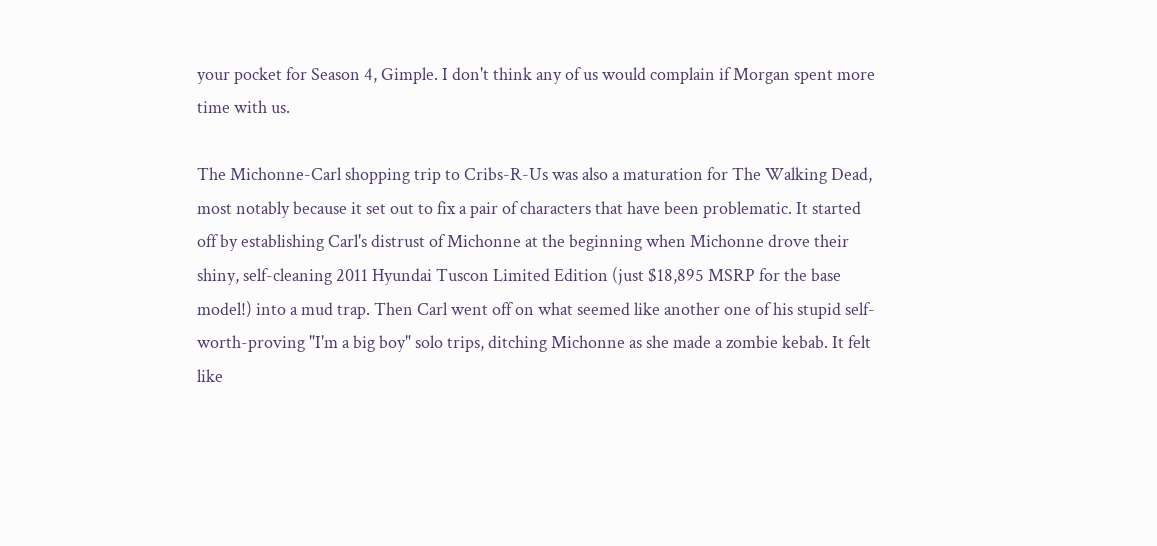your pocket for Season 4, Gimple. I don't think any of us would complain if Morgan spent more time with us.

The Michonne-Carl shopping trip to Cribs-R-Us was also a maturation for The Walking Dead, most notably because it set out to fix a pair of characters that have been problematic. It started off by establishing Carl's distrust of Michonne at the beginning when Michonne drove their shiny, self-cleaning 2011 Hyundai Tuscon Limited Edition (just $18,895 MSRP for the base model!) into a mud trap. Then Carl went off on what seemed like another one of his stupid self-worth-proving "I'm a big boy" solo trips, ditching Michonne as she made a zombie kebab. It felt like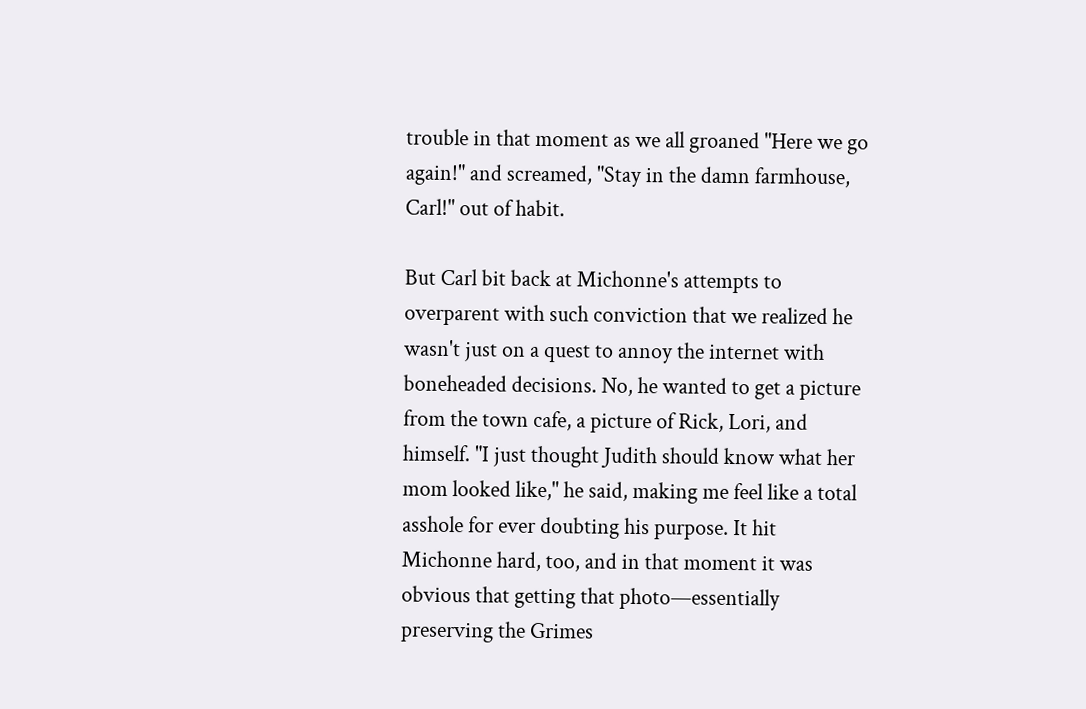trouble in that moment as we all groaned "Here we go again!" and screamed, "Stay in the damn farmhouse, Carl!" out of habit.

But Carl bit back at Michonne's attempts to overparent with such conviction that we realized he wasn't just on a quest to annoy the internet with boneheaded decisions. No, he wanted to get a picture from the town cafe, a picture of Rick, Lori, and himself. "I just thought Judith should know what her mom looked like," he said, making me feel like a total asshole for ever doubting his purpose. It hit Michonne hard, too, and in that moment it was obvious that getting that photo—essentially preserving the Grimes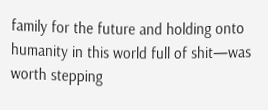family for the future and holding onto humanity in this world full of shit—was worth stepping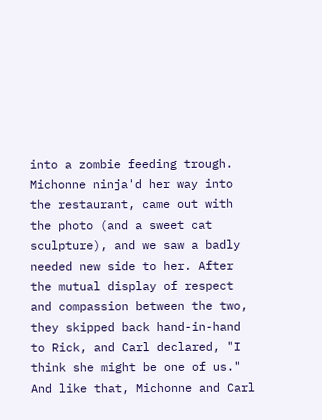into a zombie feeding trough. Michonne ninja'd her way into the restaurant, came out with the photo (and a sweet cat sculpture), and we saw a badly needed new side to her. After the mutual display of respect and compassion between the two, they skipped back hand-in-hand to Rick, and Carl declared, "I think she might be one of us." And like that, Michonne and Carl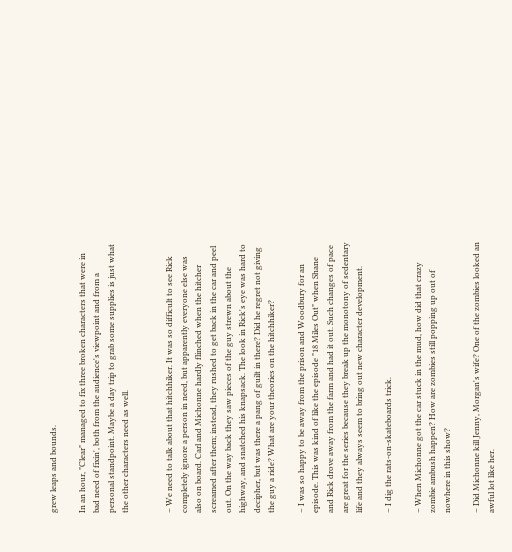grew leaps and bounds.

In an hour, "Clear" managed to fix three broken characters that were in bad need of fixin', both from the audience's viewpoint and from a personal standpoint. Maybe a day trip to grab some supplies is just what the other characters need as well.


– We need to talk about that hitchhiker. It was so difficult to see Rick completely ignore a person in need, but apparently everyone else was also on board. Carl and Michonne hardly flinched when the hitcher screamed after them; instead, they rushed to get back in the car and peel out. On the way back they saw pieces of the guy strewn about the highway, and snatched his knapsack. The look in Rick's eye was hard to decipher, but was there a pang of guilt in there? Did he regret not giving the guy a ride? What are your theories on the hitchhiker?

– I was so happy to be away from the prison and Woodbury for an episode. This was kind of like the episode "18 Miles Out" when Shane and Rick drove away from the farm and had it out. Such changes of pace are great for the series because they break up the monotony of sedentary life and they always seem to bring out new character development.

– I dig the rats-on-skateboards trick.

– When Michonne got the car stuck in the mud, how did that crazy zombie ambush happen? How are zombies still popping up out of nowhere in this show?

– Did Michonne kill Jenny, Morgan's wife? One of the zombies looked an awful lot like her.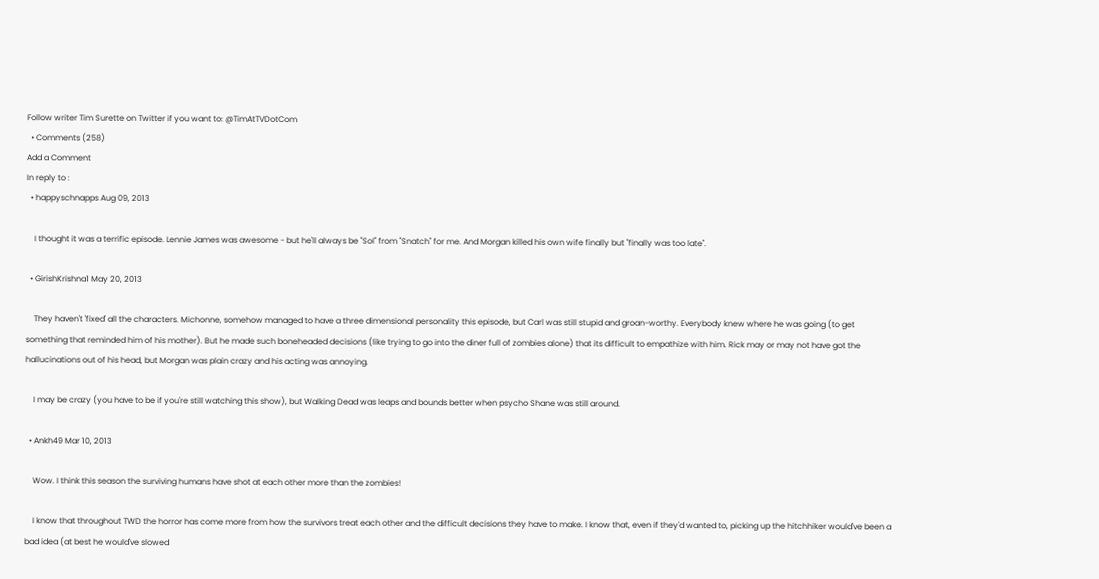Follow writer Tim Surette on Twitter if you want to: @TimAtTVDotCom
  • Comments (258)
Add a Comment
In reply to :
  • happyschnapps Aug 09, 2013

    I thought it was a terrific episode. Lennie James was awesome - but he'll always be "Sol" from "Snatch" for me. And Morgan killed his own wife finally but "finally was too late".

  • GirishKrishna1 May 20, 2013

    They haven't 'fixed' all the characters. Michonne, somehow managed to have a three dimensional personality this episode, but Carl was still stupid and groan-worthy. Everybody knew where he was going (to get something that reminded him of his mother). But he made such boneheaded decisions (like trying to go into the diner full of zombies alone) that its difficult to empathize with him. Rick may or may not have got the hallucinations out of his head, but Morgan was plain crazy and his acting was annoying.

    I may be crazy (you have to be if you're still watching this show), but Walking Dead was leaps and bounds better when psycho Shane was still around.

  • Ankh49 Mar 10, 2013

    Wow. I think this season the surviving humans have shot at each other more than the zombies!

    I know that throughout TWD the horror has come more from how the survivors treat each other and the difficult decisions they have to make. I know that, even if they'd wanted to, picking up the hitchhiker would've been a bad idea (at best he would've slowed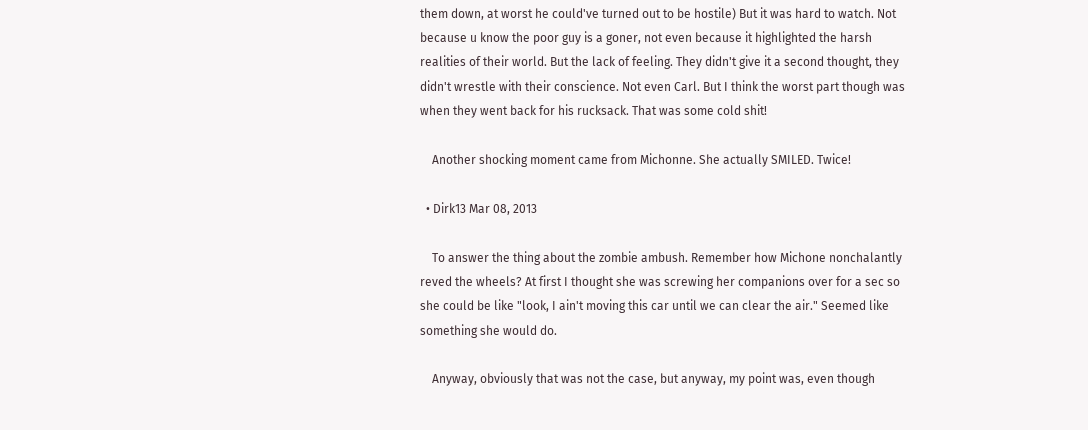them down, at worst he could've turned out to be hostile) But it was hard to watch. Not because u know the poor guy is a goner, not even because it highlighted the harsh realities of their world. But the lack of feeling. They didn't give it a second thought, they didn't wrestle with their conscience. Not even Carl. But I think the worst part though was when they went back for his rucksack. That was some cold shit!

    Another shocking moment came from Michonne. She actually SMILED. Twice!

  • Dirk13 Mar 08, 2013

    To answer the thing about the zombie ambush. Remember how Michone nonchalantly reved the wheels? At first I thought she was screwing her companions over for a sec so she could be like "look, I ain't moving this car until we can clear the air." Seemed like something she would do.

    Anyway, obviously that was not the case, but anyway, my point was, even though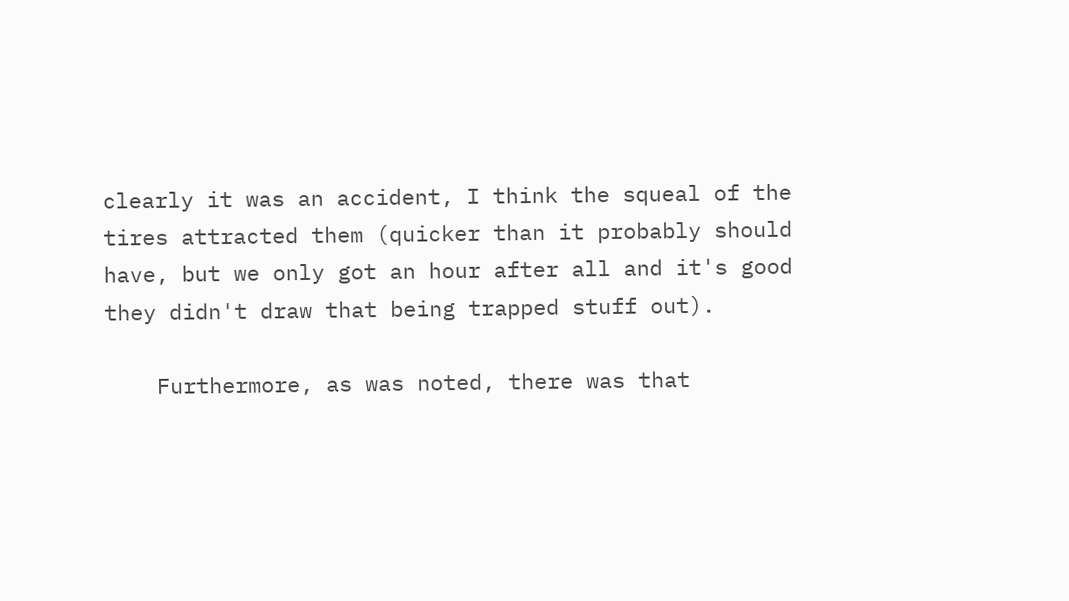clearly it was an accident, I think the squeal of the tires attracted them (quicker than it probably should have, but we only got an hour after all and it's good they didn't draw that being trapped stuff out).

    Furthermore, as was noted, there was that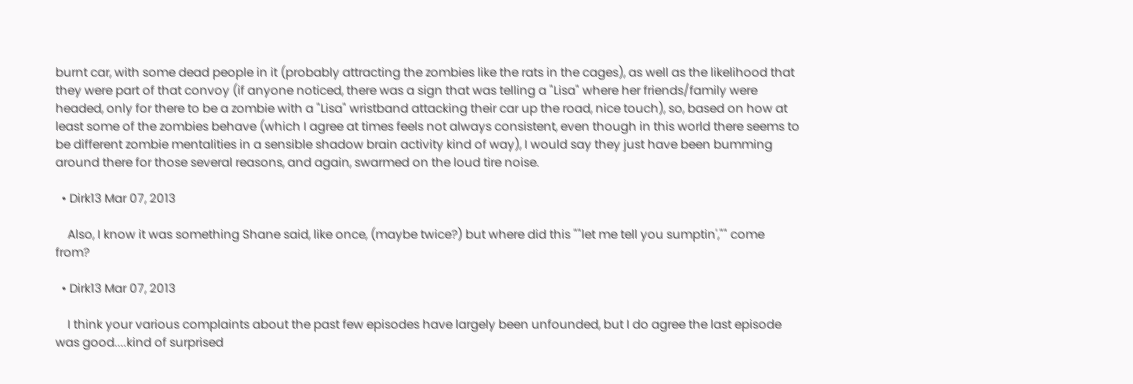burnt car, with some dead people in it (probably attracting the zombies like the rats in the cages), as well as the likelihood that they were part of that convoy (if anyone noticed, there was a sign that was telling a "Lisa" where her friends/family were headed, only for there to be a zombie with a "Lisa" wristband attacking their car up the road, nice touch), so, based on how at least some of the zombies behave (which I agree at times feels not always consistent, even though in this world there seems to be different zombie mentalities in a sensible shadow brain activity kind of way), I would say they just have been bumming around there for those several reasons, and again, swarmed on the loud tire noise.

  • Dirk13 Mar 07, 2013

    Also, I know it was something Shane said, like once, (maybe twice?) but where did this ""let me tell you sumptin',"" come from?

  • Dirk13 Mar 07, 2013

    I think your various complaints about the past few episodes have largely been unfounded, but I do agree the last episode was good....kind of surprised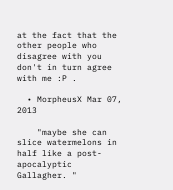at the fact that the other people who disagree with you don't in turn agree with me :P .

  • MorpheusX Mar 07, 2013

    "maybe she can slice watermelons in half like a post-apocalyptic Gallagher. "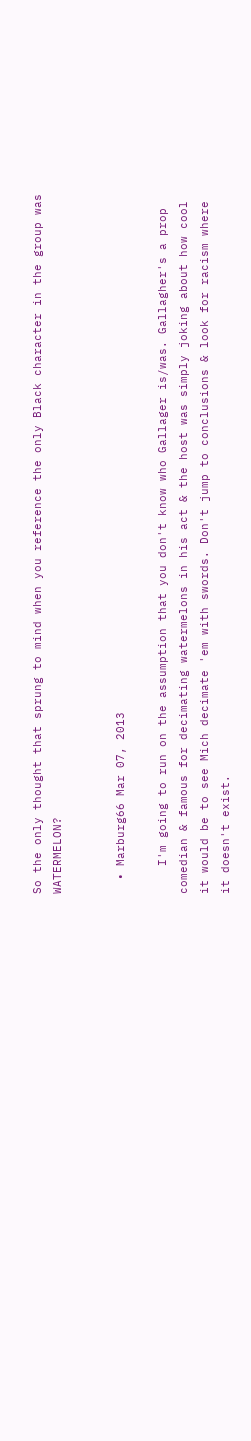So the only thought that sprung to mind when you reference the only Black character in the group was WATERMELON?


  • Marburg66 Mar 07, 2013

    I'm going to run on the assumption that you don't know who Gallager is/was. Gallagher's a prop comedian & famous for decimating watermelons in his act & the host was simply joking about how cool it would be to see Mich decimate 'em with swords. Don't jump to conclusions & look for racism where it doesn't exist.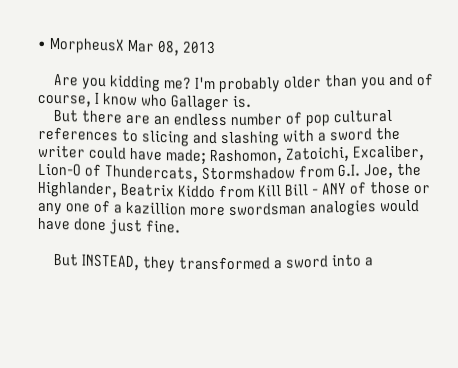• MorpheusX Mar 08, 2013

    Are you kidding me? I'm probably older than you and of course, I know who Gallager is.
    But there are an endless number of pop cultural references to slicing and slashing with a sword the writer could have made; Rashomon, Zatoichi, Excaliber, Lion-O of Thundercats, Stormshadow from G.I. Joe, the Highlander, Beatrix Kiddo from Kill Bill - ANY of those or any one of a kazillion more swordsman analogies would have done just fine.

    But INSTEAD, they transformed a sword into a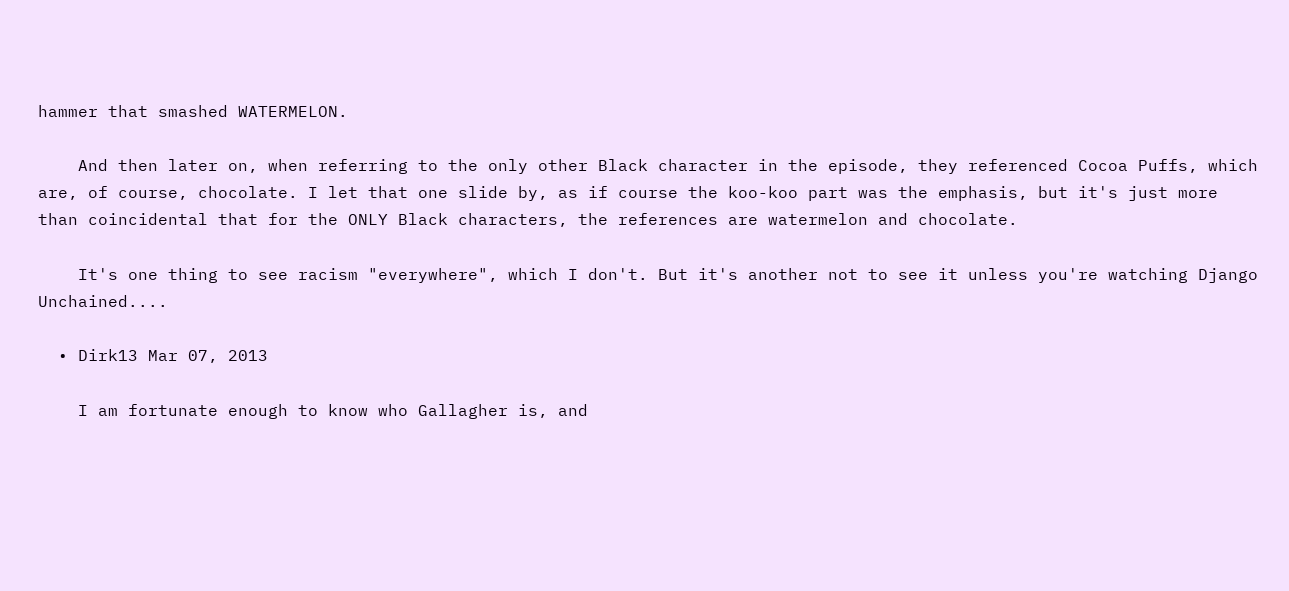hammer that smashed WATERMELON.

    And then later on, when referring to the only other Black character in the episode, they referenced Cocoa Puffs, which are, of course, chocolate. I let that one slide by, as if course the koo-koo part was the emphasis, but it's just more than coincidental that for the ONLY Black characters, the references are watermelon and chocolate.

    It's one thing to see racism "everywhere", which I don't. But it's another not to see it unless you're watching Django Unchained....

  • Dirk13 Mar 07, 2013

    I am fortunate enough to know who Gallagher is, and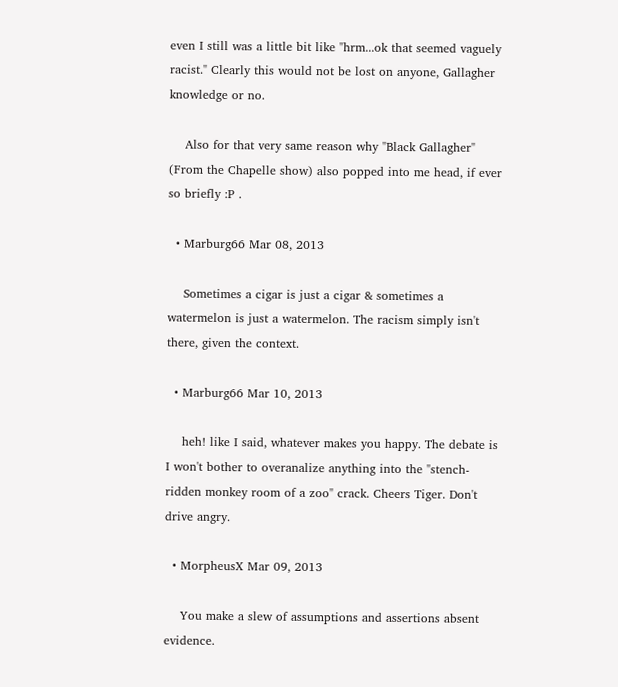even I still was a little bit like "hrm...ok that seemed vaguely racist." Clearly this would not be lost on anyone, Gallagher knowledge or no.

    Also for that very same reason why "Black Gallagher" (From the Chapelle show) also popped into me head, if ever so briefly :P .

  • Marburg66 Mar 08, 2013

    Sometimes a cigar is just a cigar & sometimes a watermelon is just a watermelon. The racism simply isn't there, given the context.

  • Marburg66 Mar 10, 2013

    heh! like I said, whatever makes you happy. The debate is I won't bother to overanalize anything into the "stench-ridden monkey room of a zoo" crack. Cheers Tiger. Don't drive angry.

  • MorpheusX Mar 09, 2013

    You make a slew of assumptions and assertions absent evidence.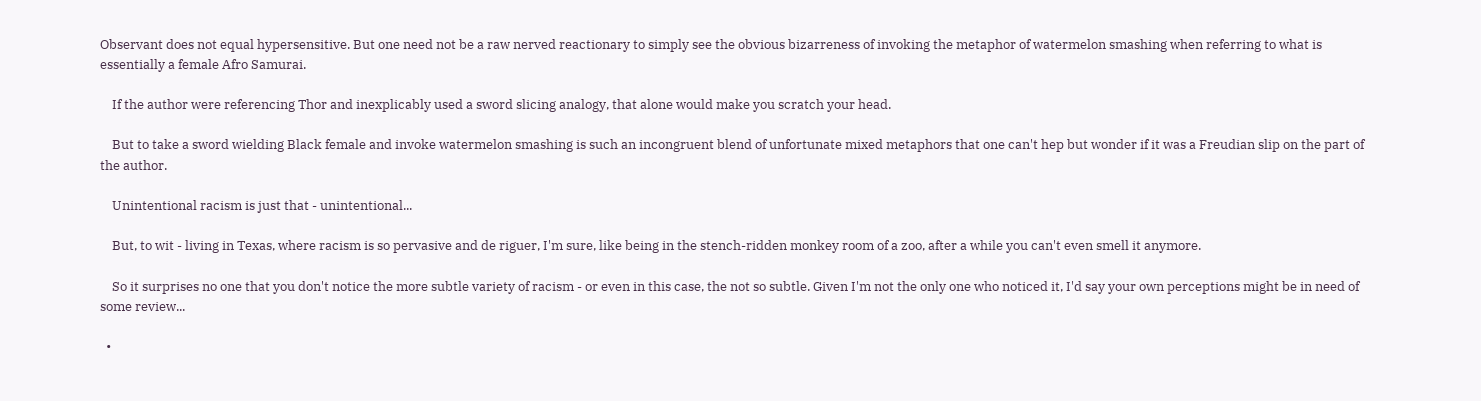Observant does not equal hypersensitive. But one need not be a raw nerved reactionary to simply see the obvious bizarreness of invoking the metaphor of watermelon smashing when referring to what is essentially a female Afro Samurai.

    If the author were referencing Thor and inexplicably used a sword slicing analogy, that alone would make you scratch your head.

    But to take a sword wielding Black female and invoke watermelon smashing is such an incongruent blend of unfortunate mixed metaphors that one can't hep but wonder if it was a Freudian slip on the part of the author.

    Unintentional racism is just that - unintentional...

    But, to wit - living in Texas, where racism is so pervasive and de riguer, I'm sure, like being in the stench-ridden monkey room of a zoo, after a while you can't even smell it anymore.

    So it surprises no one that you don't notice the more subtle variety of racism - or even in this case, the not so subtle. Given I'm not the only one who noticed it, I'd say your own perceptions might be in need of some review...

  •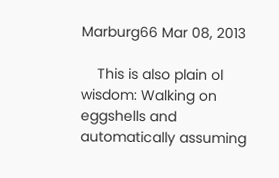Marburg66 Mar 08, 2013

    This is also plain ol wisdom: Walking on eggshells and automatically assuming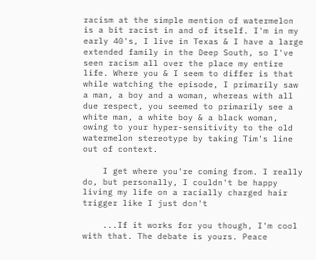racism at the simple mention of watermelon is a bit racist in and of itself. I'm in my early 40's, I live in Texas & I have a large extended family in the Deep South, so I've seen racism all over the place my entire life. Where you & I seem to differ is that while watching the episode, I primarily saw a man, a boy and a woman, whereas with all due respect, you seemed to primarily see a white man, a white boy & a black woman, owing to your hyper-sensitivity to the old watermelon stereotype by taking Tim's line out of context.

    I get where you're coming from. I really do, but personally, I couldn't be happy living my life on a racially charged hair trigger like I just don't

    ...If it works for you though, I'm cool with that. The debate is yours. Peace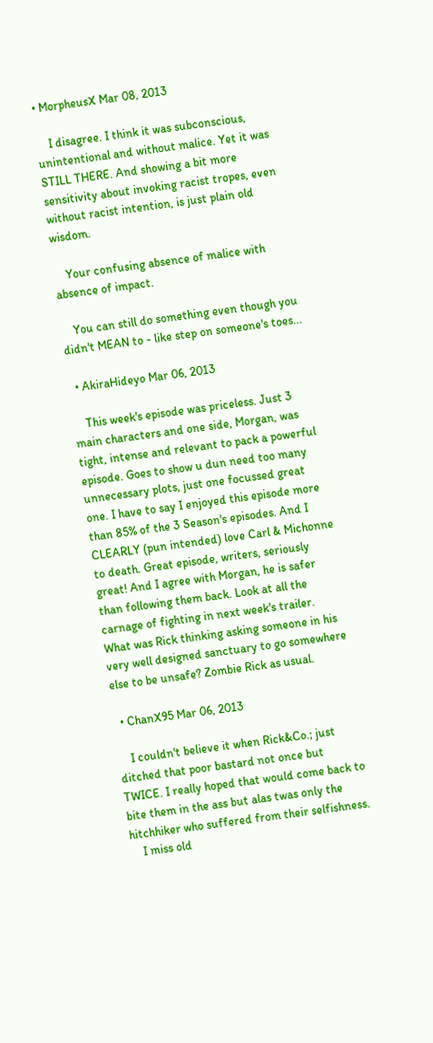• MorpheusX Mar 08, 2013

    I disagree. I think it was subconscious, unintentional and without malice. Yet it was STILL THERE. And showing a bit more sensitivity about invoking racist tropes, even without racist intention, is just plain old wisdom.

    Your confusing absence of malice with absence of impact.

    You can still do something even though you didn't MEAN to - like step on someone's toes...

  • AkiraHideyo Mar 06, 2013

    This week's episode was priceless. Just 3 main characters and one side, Morgan, was tight, intense and relevant to pack a powerful episode. Goes to show u dun need too many unnecessary plots, just one focussed great one. I have to say I enjoyed this episode more than 85% of the 3 Season's episodes. And I CLEARLY (pun intended) love Carl & Michonne to death. Great episode, writers, seriously great! And I agree with Morgan, he is safer than following them back. Look at all the carnage of fighting in next week's trailer. What was Rick thinking asking someone in his very well designed sanctuary to go somewhere else to be unsafe? Zombie Rick as usual.

  • ChanX95 Mar 06, 2013

    I couldn't believe it when Rick&Co.; just ditched that poor bastard not once but TWICE. I really hoped that would come back to bite them in the ass but alas twas only the hitchhiker who suffered from their selfishness.
    I miss old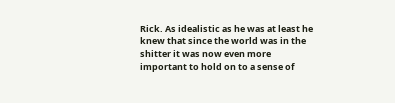Rick. As idealistic as he was at least he knew that since the world was in the shitter it was now even more important to hold on to a sense of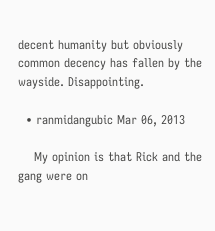decent humanity but obviously common decency has fallen by the wayside. Disappointing.

  • ranmidangubic Mar 06, 2013

    My opinion is that Rick and the gang were on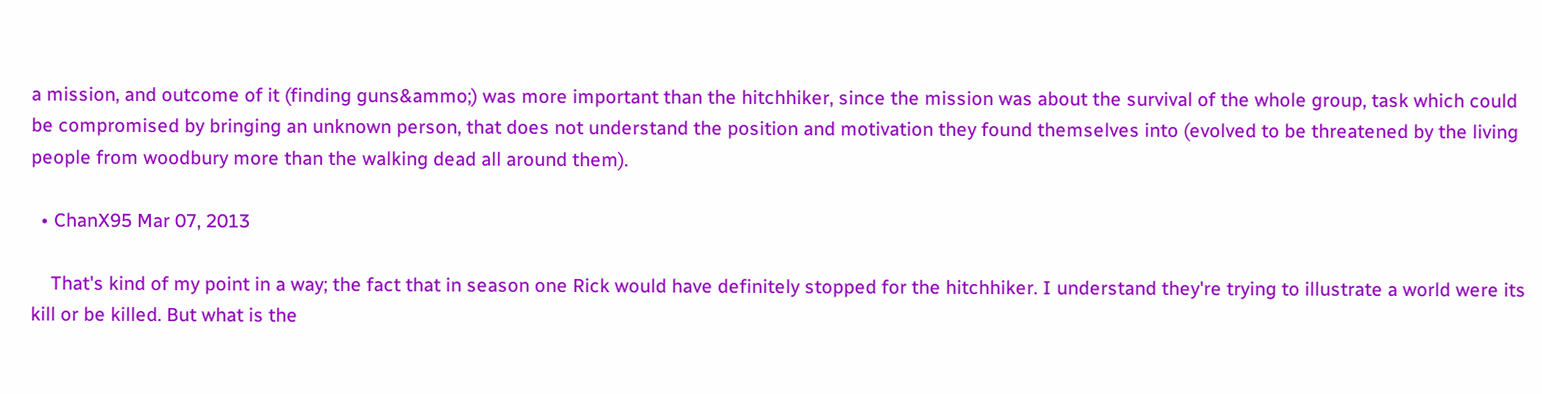a mission, and outcome of it (finding guns&ammo;) was more important than the hitchhiker, since the mission was about the survival of the whole group, task which could be compromised by bringing an unknown person, that does not understand the position and motivation they found themselves into (evolved to be threatened by the living people from woodbury more than the walking dead all around them).

  • ChanX95 Mar 07, 2013

    That's kind of my point in a way; the fact that in season one Rick would have definitely stopped for the hitchhiker. I understand they're trying to illustrate a world were its kill or be killed. But what is the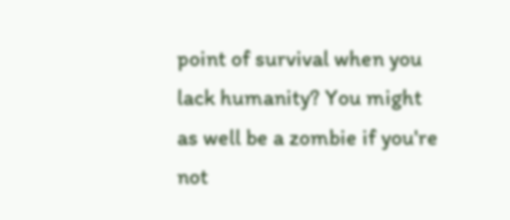point of survival when you lack humanity? You might as well be a zombie if you're not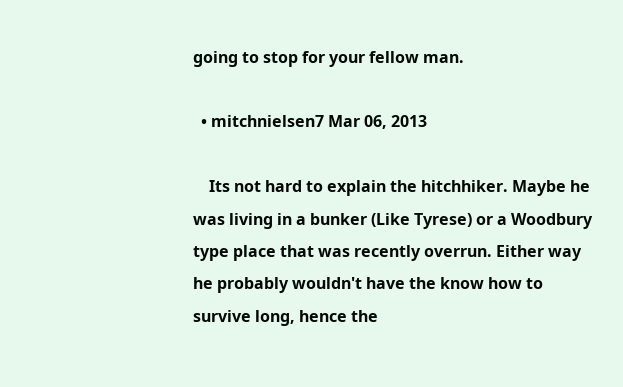going to stop for your fellow man.

  • mitchnielsen7 Mar 06, 2013

    Its not hard to explain the hitchhiker. Maybe he was living in a bunker (Like Tyrese) or a Woodbury type place that was recently overrun. Either way he probably wouldn't have the know how to survive long, hence the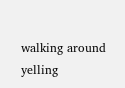walking around yelling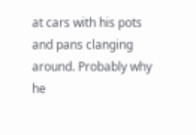at cars with his pots and pans clanging around. Probably why he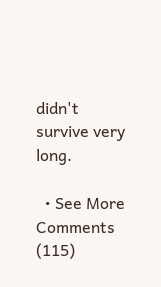didn't survive very long.

  • See More Comments (115)